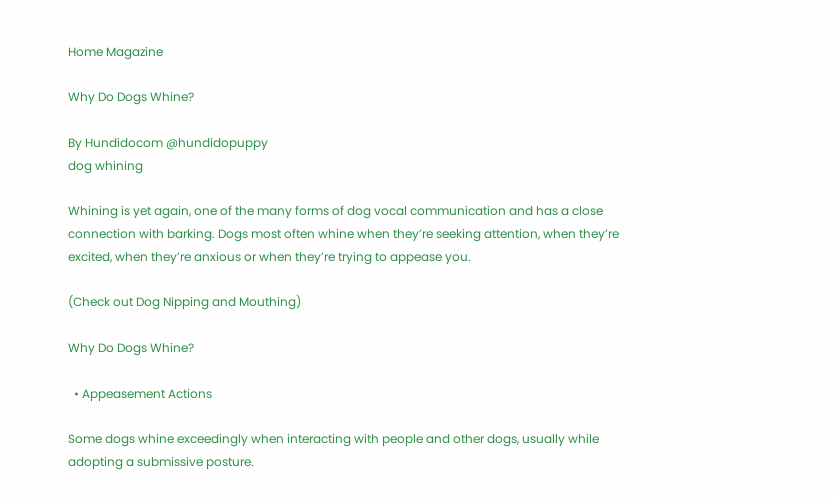Home Magazine

Why Do Dogs Whine?

By Hundidocom @hundidopuppy
dog whining

Whining is yet again, one of the many forms of dog vocal communication and has a close connection with barking. Dogs most often whine when they’re seeking attention, when they’re excited, when they’re anxious or when they’re trying to appease you.

(Check out Dog Nipping and Mouthing)

Why Do Dogs Whine?

  • Appeasement Actions

Some dogs whine exceedingly when interacting with people and other dogs, usually while adopting a submissive posture.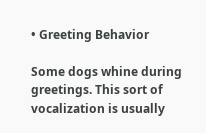• Greeting Behavior

Some dogs whine during greetings. This sort of vocalization is usually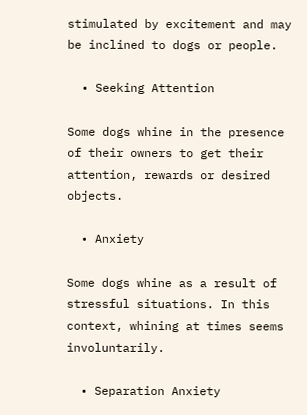stimulated by excitement and may be inclined to dogs or people.

  • Seeking Attention

Some dogs whine in the presence of their owners to get their attention, rewards or desired objects.

  • Anxiety

Some dogs whine as a result of stressful situations. In this context, whining at times seems involuntarily.

  • Separation Anxiety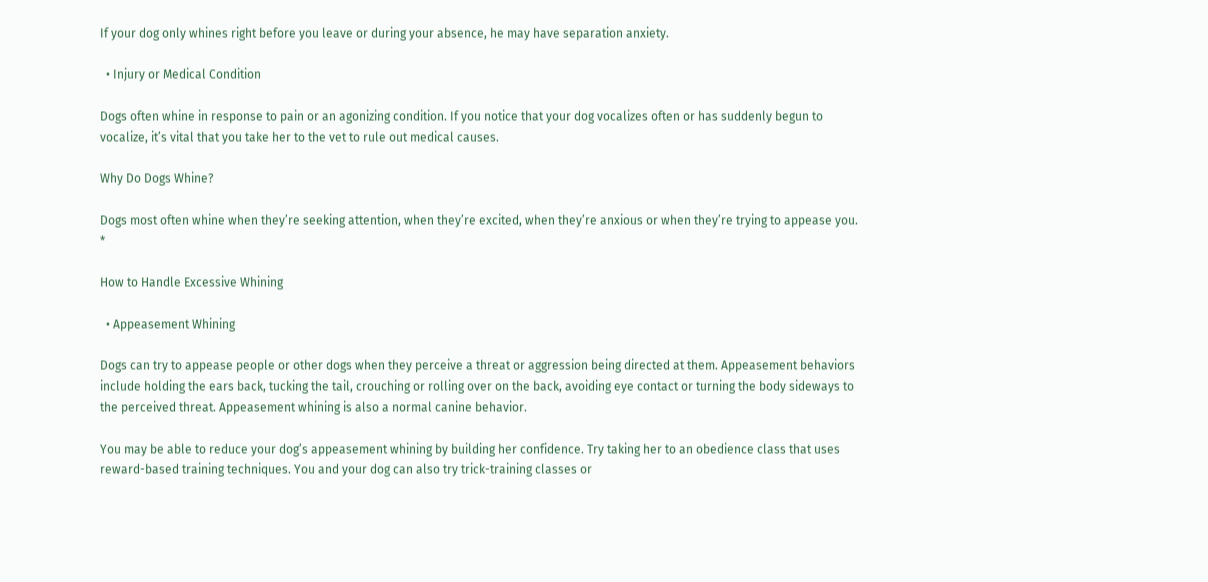If your dog only whines right before you leave or during your absence, he may have separation anxiety.

  • Injury or Medical Condition

Dogs often whine in response to pain or an agonizing condition. If you notice that your dog vocalizes often or has suddenly begun to vocalize, it’s vital that you take her to the vet to rule out medical causes.

Why Do Dogs Whine?

Dogs most often whine when they’re seeking attention, when they’re excited, when they’re anxious or when they’re trying to appease you. *

How to Handle Excessive Whining

  • Appeasement Whining

Dogs can try to appease people or other dogs when they perceive a threat or aggression being directed at them. Appeasement behaviors include holding the ears back, tucking the tail, crouching or rolling over on the back, avoiding eye contact or turning the body sideways to the perceived threat. Appeasement whining is also a normal canine behavior.

You may be able to reduce your dog’s appeasement whining by building her confidence. Try taking her to an obedience class that uses reward-based training techniques. You and your dog can also try trick-training classes or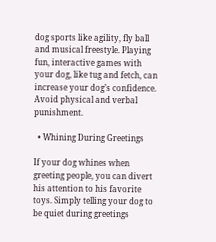dog sports like agility, fly ball and musical freestyle. Playing fun, interactive games with your dog, like tug and fetch, can increase your dog’s confidence. Avoid physical and verbal punishment.

  • Whining During Greetings

If your dog whines when greeting people, you can divert his attention to his favorite toys. Simply telling your dog to be quiet during greetings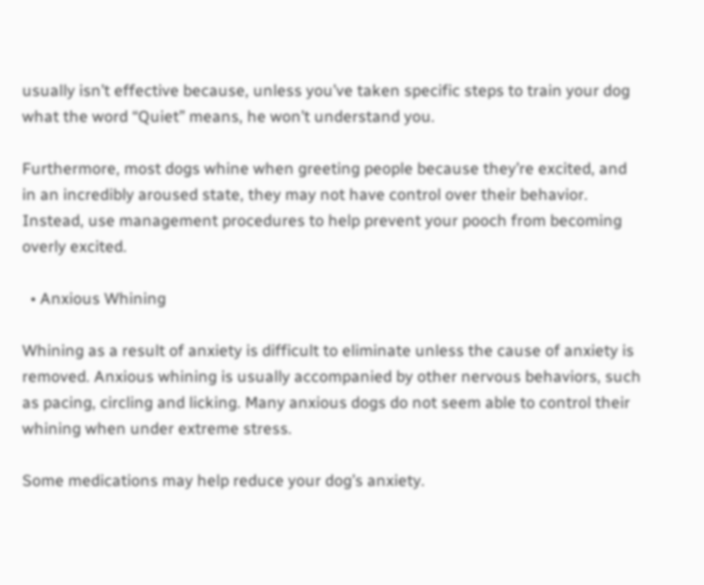usually isn’t effective because, unless you’ve taken specific steps to train your dog what the word “Quiet” means, he won’t understand you.

Furthermore, most dogs whine when greeting people because they’re excited, and in an incredibly aroused state, they may not have control over their behavior. Instead, use management procedures to help prevent your pooch from becoming overly excited.

  • Anxious Whining

Whining as a result of anxiety is difficult to eliminate unless the cause of anxiety is removed. Anxious whining is usually accompanied by other nervous behaviors, such as pacing, circling and licking. Many anxious dogs do not seem able to control their whining when under extreme stress.

Some medications may help reduce your dog’s anxiety.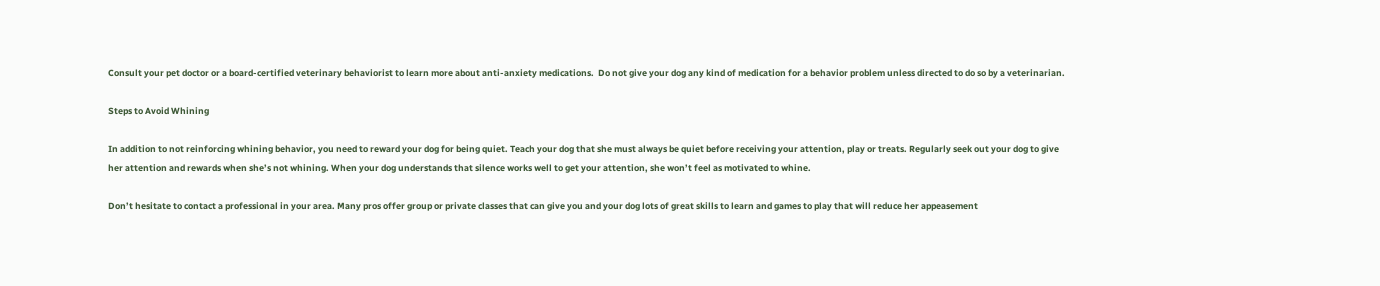Consult your pet doctor or a board-certified veterinary behaviorist to learn more about anti-anxiety medications.  Do not give your dog any kind of medication for a behavior problem unless directed to do so by a veterinarian.

Steps to Avoid Whining

In addition to not reinforcing whining behavior, you need to reward your dog for being quiet. Teach your dog that she must always be quiet before receiving your attention, play or treats. Regularly seek out your dog to give her attention and rewards when she’s not whining. When your dog understands that silence works well to get your attention, she won’t feel as motivated to whine.

Don’t hesitate to contact a professional in your area. Many pros offer group or private classes that can give you and your dog lots of great skills to learn and games to play that will reduce her appeasement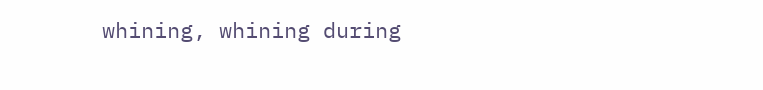whining, whining during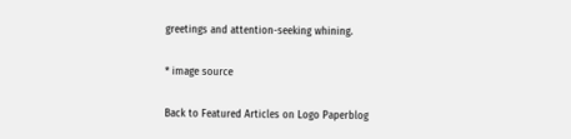greetings and attention-seeking whining.

* image source

Back to Featured Articles on Logo Paperblog